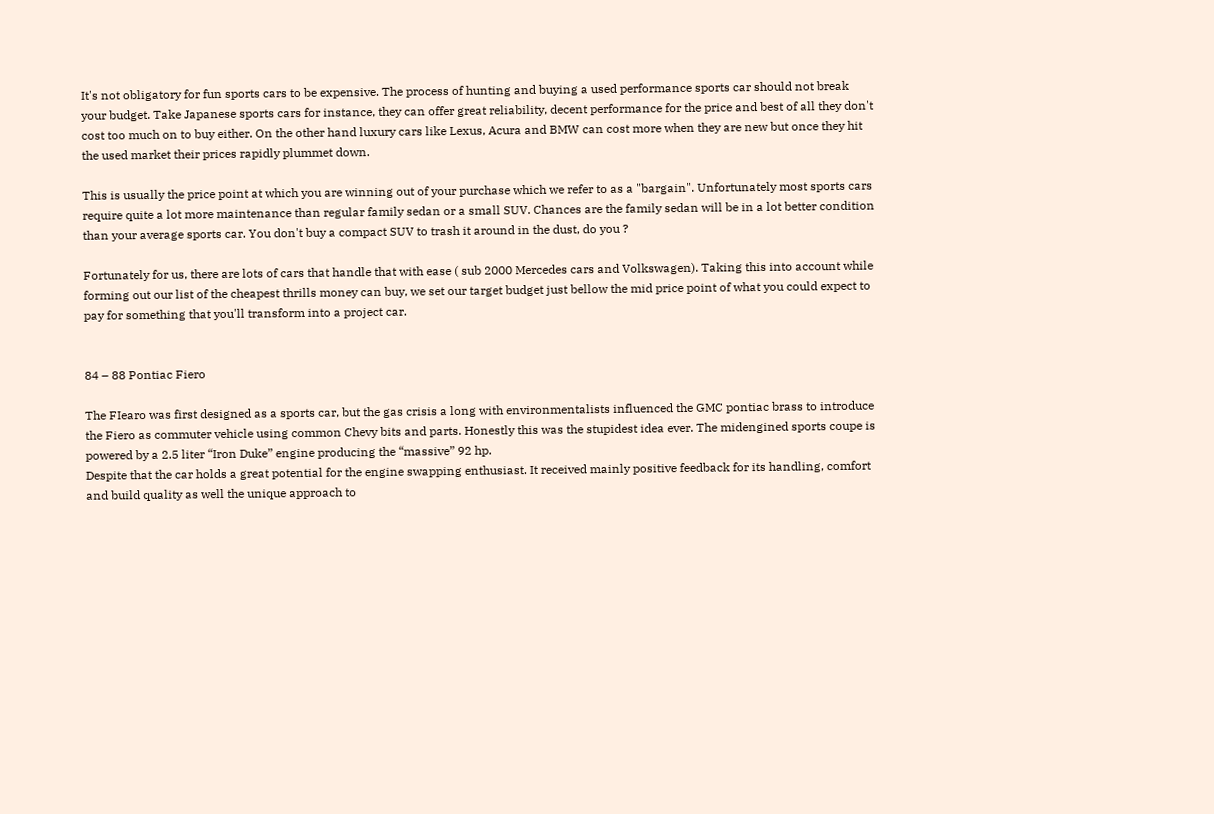It's not obligatory for fun sports cars to be expensive. The process of hunting and buying a used performance sports car should not break your budget. Take Japanese sports cars for instance, they can offer great reliability, decent performance for the price and best of all they don't cost too much on to buy either. On the other hand luxury cars like Lexus, Acura and BMW can cost more when they are new but once they hit the used market their prices rapidly plummet down.

This is usually the price point at which you are winning out of your purchase which we refer to as a "bargain". Unfortunately most sports cars require quite a lot more maintenance than regular family sedan or a small SUV. Chances are the family sedan will be in a lot better condition than your average sports car. You don't buy a compact SUV to trash it around in the dust, do you ?

Fortunately for us, there are lots of cars that handle that with ease ( sub 2000 Mercedes cars and Volkswagen). Taking this into account while forming out our list of the cheapest thrills money can buy, we set our target budget just bellow the mid price point of what you could expect to pay for something that you'll transform into a project car.


84 – 88 Pontiac Fiero

The FIearo was first designed as a sports car, but the gas crisis a long with environmentalists influenced the GMC pontiac brass to introduce the Fiero as commuter vehicle using common Chevy bits and parts. Honestly this was the stupidest idea ever. The midengined sports coupe is powered by a 2.5 liter “Iron Duke” engine producing the “massive” 92 hp.
Despite that the car holds a great potential for the engine swapping enthusiast. It received mainly positive feedback for its handling, comfort and build quality as well the unique approach to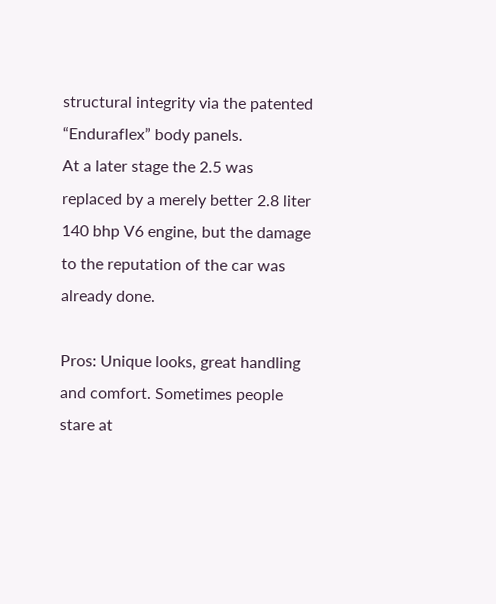structural integrity via the patented “Enduraflex” body panels.
At a later stage the 2.5 was replaced by a merely better 2.8 liter 140 bhp V6 engine, but the damage to the reputation of the car was already done.

Pros: Unique looks, great handling and comfort. Sometimes people stare at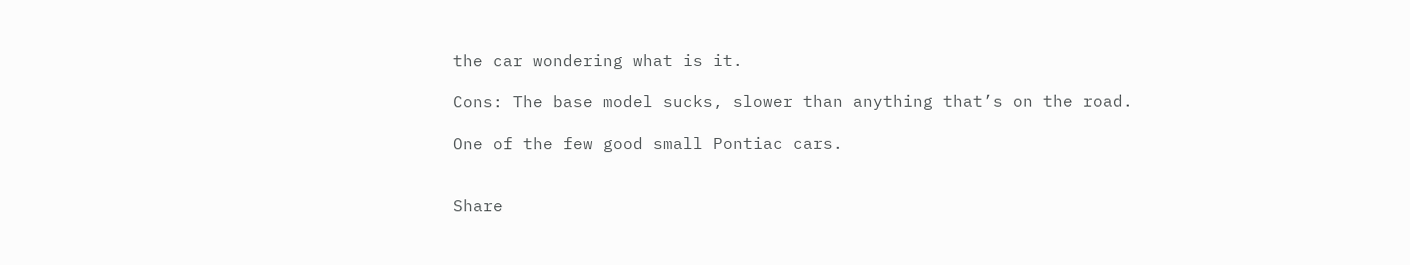the car wondering what is it.

Cons: The base model sucks, slower than anything that’s on the road.

One of the few good small Pontiac cars.


Share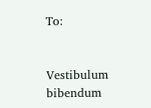To:


Vestibulum bibendum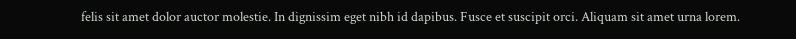felis sit amet dolor auctor molestie. In dignissim eget nibh id dapibus. Fusce et suscipit orci. Aliquam sit amet urna lorem.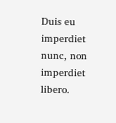Duis eu imperdiet nunc, non imperdiet libero.